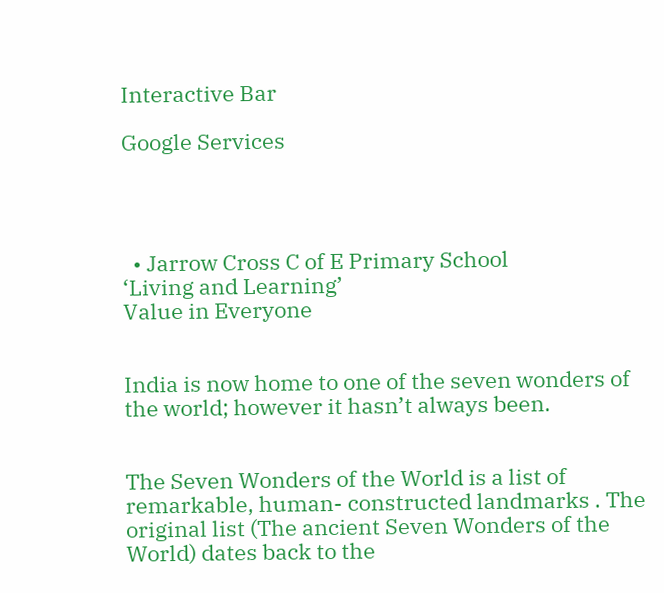Interactive Bar

Google Services




  • Jarrow Cross C of E Primary School
‘Living and Learning’
Value in Everyone


India is now home to one of the seven wonders of the world; however it hasn’t always been.


The Seven Wonders of the World is a list of remarkable, human- constructed landmarks . The original list (The ancient Seven Wonders of the World) dates back to the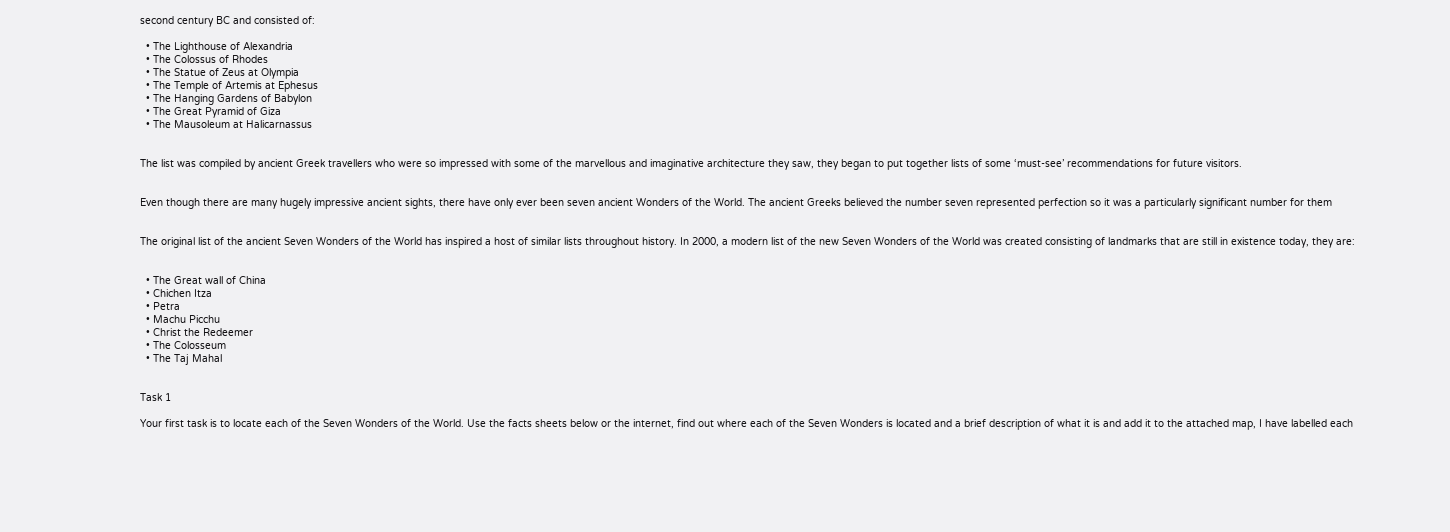second century BC and consisted of:

  • The Lighthouse of Alexandria
  • The Colossus of Rhodes
  • The Statue of Zeus at Olympia
  • The Temple of Artemis at Ephesus
  • The Hanging Gardens of Babylon
  • The Great Pyramid of Giza
  • The Mausoleum at Halicarnassus


The list was compiled by ancient Greek travellers who were so impressed with some of the marvellous and imaginative architecture they saw, they began to put together lists of some ‘must-see’ recommendations for future visitors.


Even though there are many hugely impressive ancient sights, there have only ever been seven ancient Wonders of the World. The ancient Greeks believed the number seven represented perfection so it was a particularly significant number for them


The original list of the ancient Seven Wonders of the World has inspired a host of similar lists throughout history. In 2000, a modern list of the new Seven Wonders of the World was created consisting of landmarks that are still in existence today, they are:


  • The Great wall of China
  • Chichen Itza
  • Petra
  • Machu Picchu
  • Christ the Redeemer
  • The Colosseum
  • The Taj Mahal


Task 1

Your first task is to locate each of the Seven Wonders of the World. Use the facts sheets below or the internet, find out where each of the Seven Wonders is located and a brief description of what it is and add it to the attached map, I have labelled each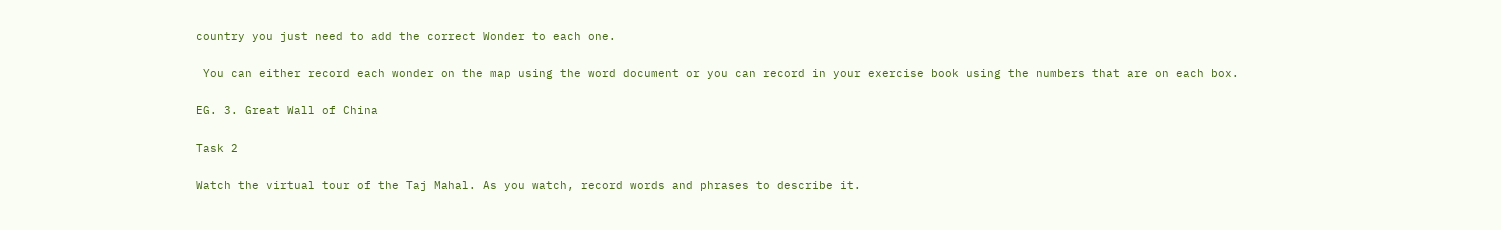country you just need to add the correct Wonder to each one.

 You can either record each wonder on the map using the word document or you can record in your exercise book using the numbers that are on each box.

EG. 3. Great Wall of China

Task 2

Watch the virtual tour of the Taj Mahal. As you watch, record words and phrases to describe it.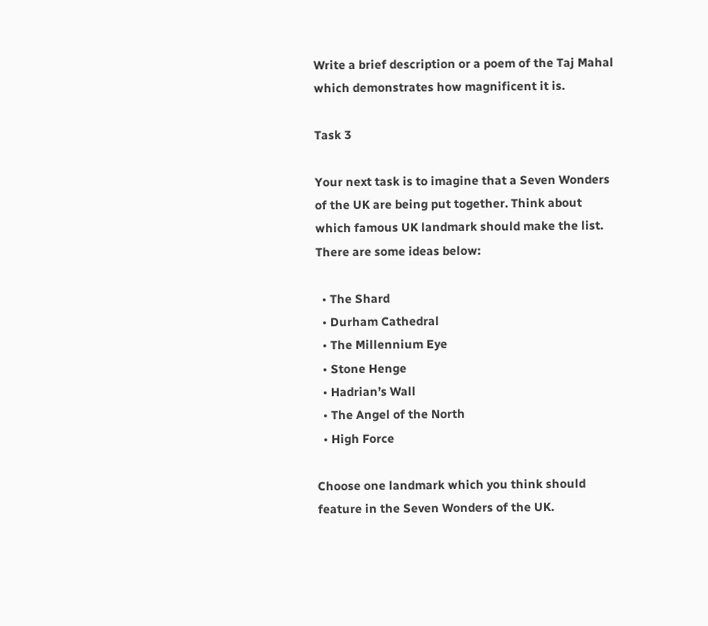Write a brief description or a poem of the Taj Mahal which demonstrates how magnificent it is.

Task 3

Your next task is to imagine that a Seven Wonders of the UK are being put together. Think about which famous UK landmark should make the list. There are some ideas below:

  • The Shard
  • Durham Cathedral
  • The Millennium Eye
  • Stone Henge
  • Hadrian’s Wall
  • The Angel of the North
  • High Force

Choose one landmark which you think should feature in the Seven Wonders of the UK.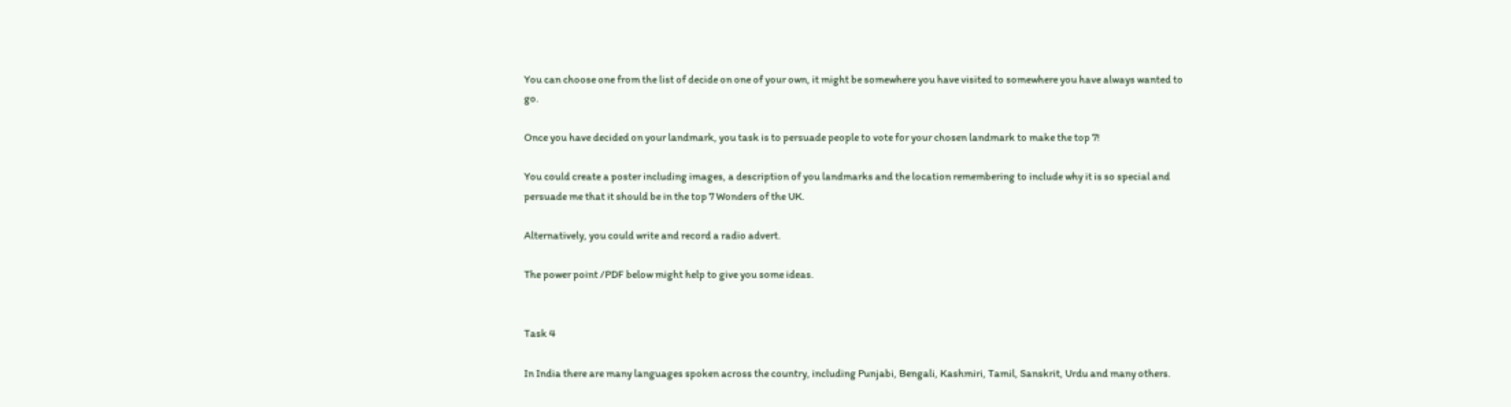You can choose one from the list of decide on one of your own, it might be somewhere you have visited to somewhere you have always wanted to go.

Once you have decided on your landmark, you task is to persuade people to vote for your chosen landmark to make the top 7!

You could create a poster including images, a description of you landmarks and the location remembering to include why it is so special and persuade me that it should be in the top 7 Wonders of the UK.

Alternatively, you could write and record a radio advert.

The power point /PDF below might help to give you some ideas.


Task 4

In India there are many languages spoken across the country, including Punjabi, Bengali, Kashmiri, Tamil, Sanskrit, Urdu and many others.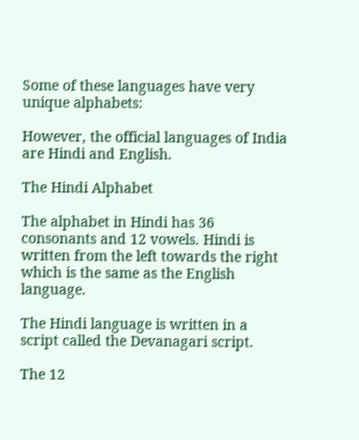Some of these languages have very unique alphabets:

However, the official languages of India are Hindi and English.

The Hindi Alphabet

The alphabet in Hindi has 36 consonants and 12 vowels. Hindi is written from the left towards the right which is the same as the English language.

The Hindi language is written in a script called the Devanagari script.

The 12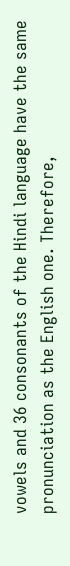vowels and 36 consonants of the Hindi language have the same pronunciation as the English one. Therefore,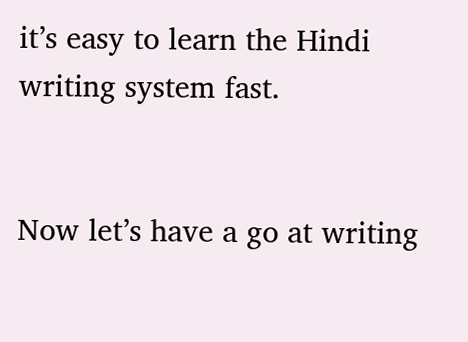it’s easy to learn the Hindi writing system fast.


Now let’s have a go at writing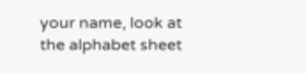your name, look at the alphabet sheet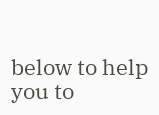below to help you to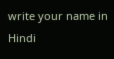write your name in Hindi